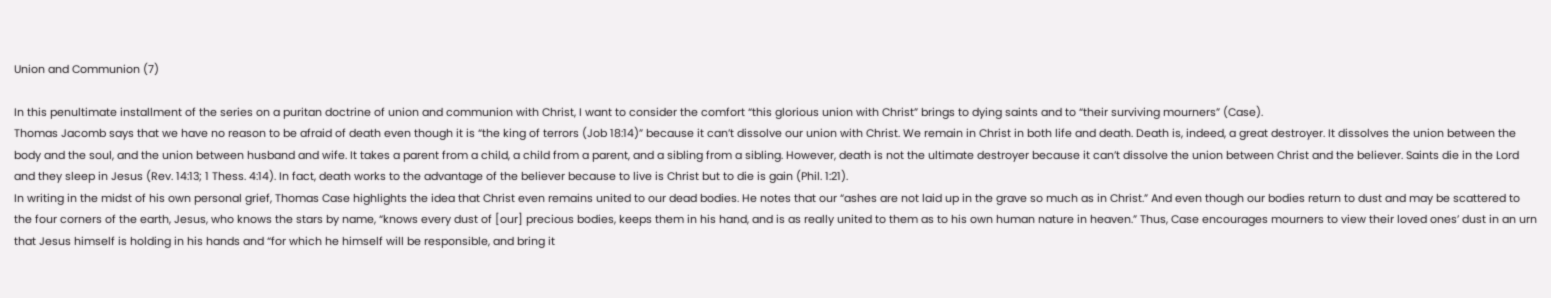Union and Communion (7)

In this penultimate installment of the series on a puritan doctrine of union and communion with Christ, I want to consider the comfort “this glorious union with Christ” brings to dying saints and to “their surviving mourners” (Case).
Thomas Jacomb says that we have no reason to be afraid of death even though it is “the king of terrors (Job 18:14)” because it can’t dissolve our union with Christ. We remain in Christ in both life and death. Death is, indeed, a great destroyer. It dissolves the union between the body and the soul, and the union between husband and wife. It takes a parent from a child, a child from a parent, and a sibling from a sibling. However, death is not the ultimate destroyer because it can’t dissolve the union between Christ and the believer. Saints die in the Lord and they sleep in Jesus (Rev. 14:13; 1 Thess. 4:14). In fact, death works to the advantage of the believer because to live is Christ but to die is gain (Phil. 1:21).
In writing in the midst of his own personal grief, Thomas Case highlights the idea that Christ even remains united to our dead bodies. He notes that our “ashes are not laid up in the grave so much as in Christ.” And even though our bodies return to dust and may be scattered to the four corners of the earth, Jesus, who knows the stars by name, “knows every dust of [our] precious bodies, keeps them in his hand, and is as really united to them as to his own human nature in heaven.” Thus, Case encourages mourners to view their loved ones’ dust in an urn that Jesus himself is holding in his hands and “for which he himself will be responsible, and bring it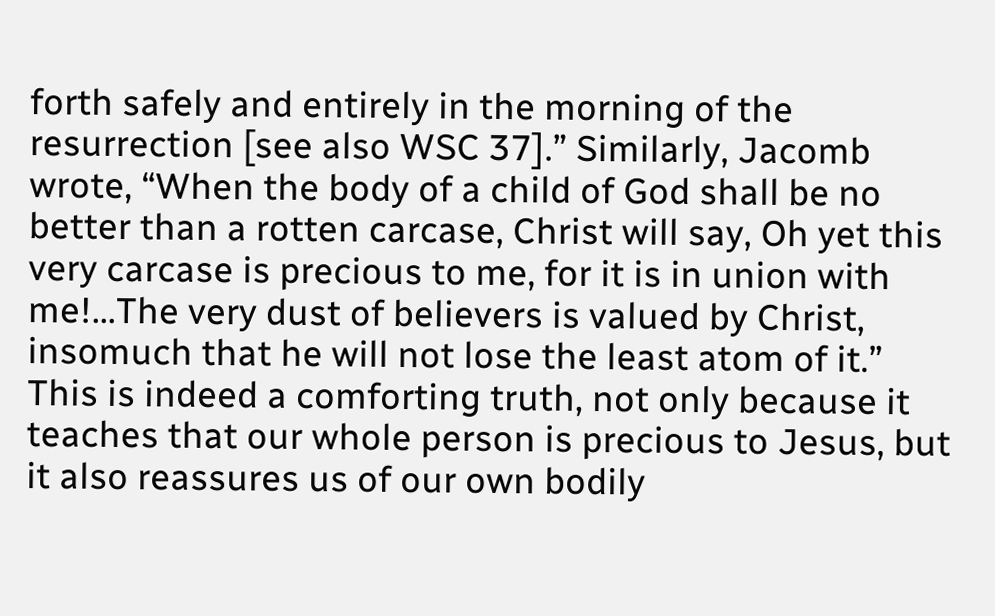forth safely and entirely in the morning of the resurrection [see also WSC 37].” Similarly, Jacomb wrote, “When the body of a child of God shall be no better than a rotten carcase, Christ will say, Oh yet this very carcase is precious to me, for it is in union with me!...The very dust of believers is valued by Christ, insomuch that he will not lose the least atom of it.”
This is indeed a comforting truth, not only because it teaches that our whole person is precious to Jesus, but it also reassures us of our own bodily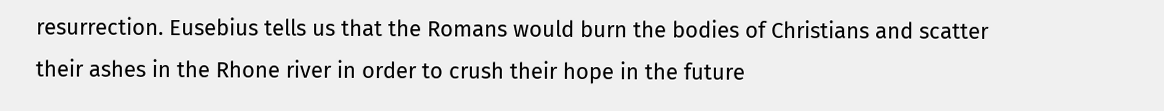resurrection. Eusebius tells us that the Romans would burn the bodies of Christians and scatter their ashes in the Rhone river in order to crush their hope in the future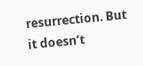resurrection. But it doesn’t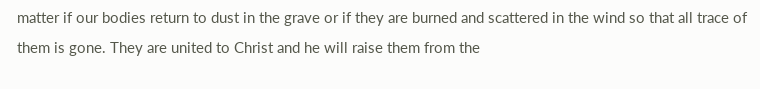matter if our bodies return to dust in the grave or if they are burned and scattered in the wind so that all trace of them is gone. They are united to Christ and he will raise them from the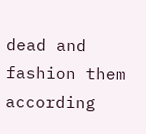dead and fashion them according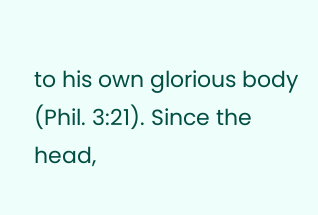to his own glorious body (Phil. 3:21). Since the head,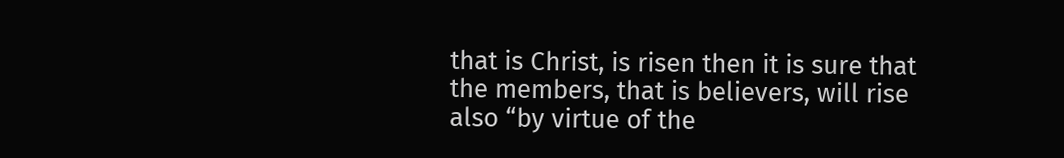that is Christ, is risen then it is sure that the members, that is believers, will rise also “by virtue of the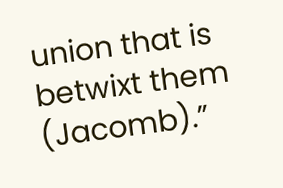union that is betwixt them (Jacomb).”